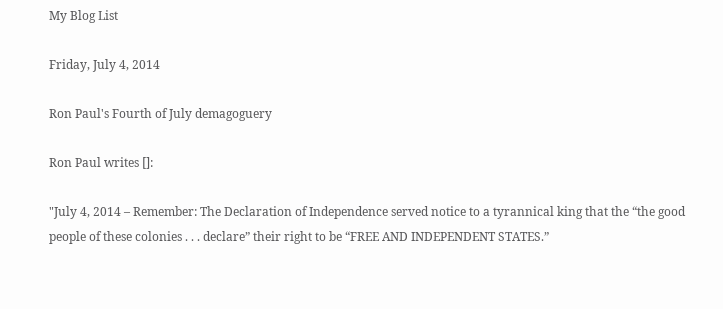My Blog List

Friday, July 4, 2014

Ron Paul's Fourth of July demagoguery

Ron Paul writes []:

"July 4, 2014 – Remember: The Declaration of Independence served notice to a tyrannical king that the “the good people of these colonies . . . declare” their right to be “FREE AND INDEPENDENT STATES.”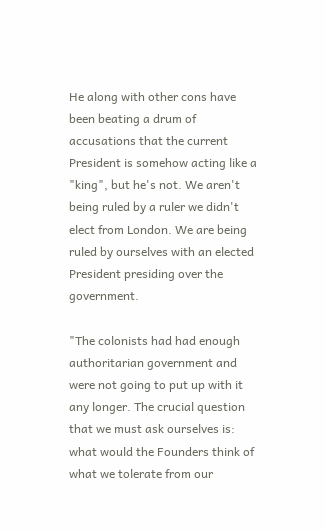He along with other cons have been beating a drum of accusations that the current President is somehow acting like a "king", but he's not. We aren't being ruled by a ruler we didn't elect from London. We are being ruled by ourselves with an elected President presiding over the government.

"The colonists had had enough authoritarian government and were not going to put up with it any longer. The crucial question that we must ask ourselves is: what would the Founders think of what we tolerate from our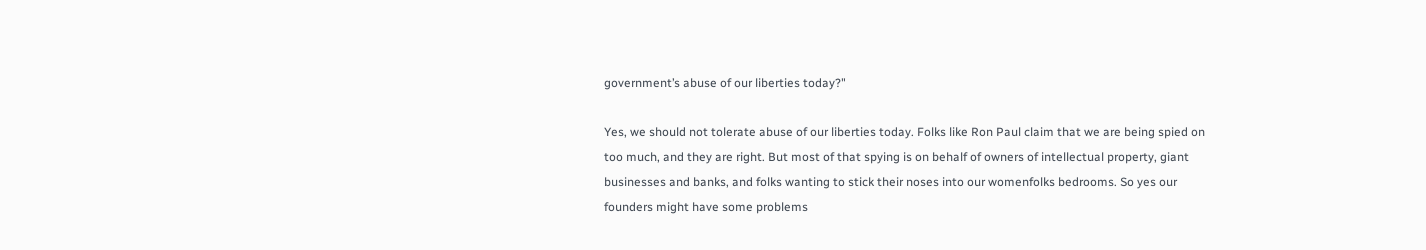government’s abuse of our liberties today?"

Yes, we should not tolerate abuse of our liberties today. Folks like Ron Paul claim that we are being spied on too much, and they are right. But most of that spying is on behalf of owners of intellectual property, giant businesses and banks, and folks wanting to stick their noses into our womenfolks bedrooms. So yes our founders might have some problems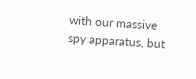with our massive spy apparatus, but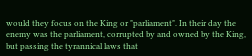would they focus on the King or "parliament". In their day the enemy was the parliament, corrupted by and owned by the King, but passing the tyrannical laws that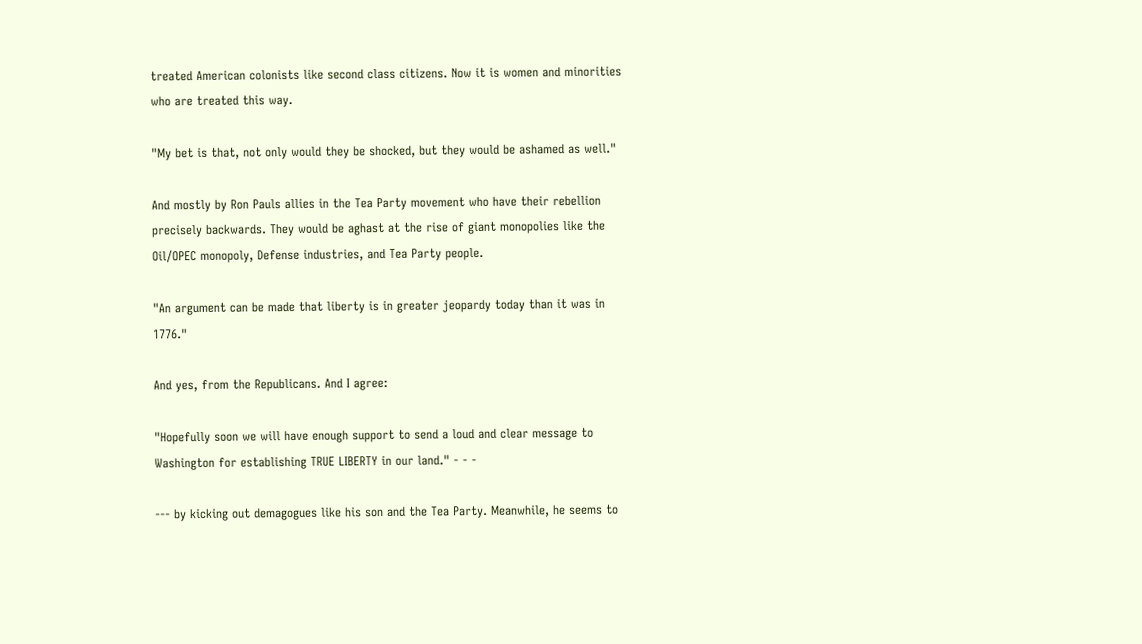treated American colonists like second class citizens. Now it is women and minorities who are treated this way.

"My bet is that, not only would they be shocked, but they would be ashamed as well."

And mostly by Ron Pauls allies in the Tea Party movement who have their rebellion precisely backwards. They would be aghast at the rise of giant monopolies like the Oil/OPEC monopoly, Defense industries, and Tea Party people.

"An argument can be made that liberty is in greater jeopardy today than it was in 1776."

And yes, from the Republicans. And I agree:

"Hopefully soon we will have enough support to send a loud and clear message to Washington for establishing TRUE LIBERTY in our land." - - -

--- by kicking out demagogues like his son and the Tea Party. Meanwhile, he seems to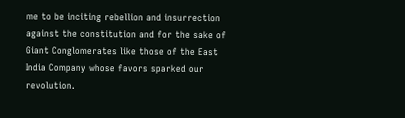me to be inciting rebellion and insurrection against the constitution and for the sake of Giant Conglomerates like those of the East India Company whose favors sparked our revolution.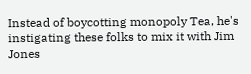Instead of boycotting monopoly Tea, he's instigating these folks to mix it with Jim Jones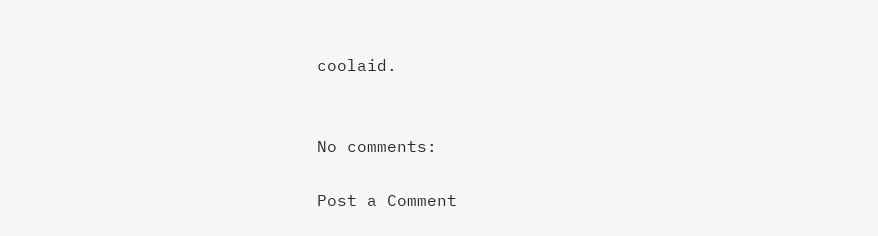coolaid.


No comments:

Post a Comment